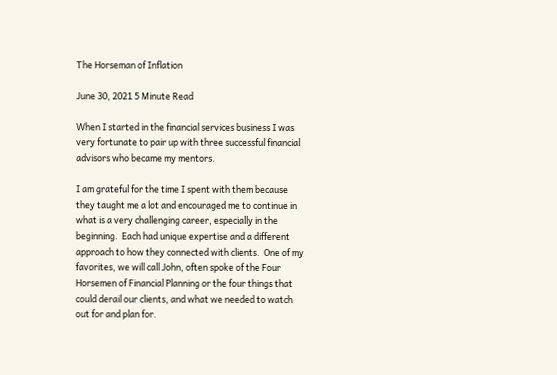The Horseman of Inflation

June 30, 2021 5 Minute Read

When I started in the financial services business I was very fortunate to pair up with three successful financial advisors who became my mentors.

I am grateful for the time I spent with them because they taught me a lot and encouraged me to continue in what is a very challenging career, especially in the beginning.  Each had unique expertise and a different approach to how they connected with clients.  One of my favorites, we will call John, often spoke of the Four Horsemen of Financial Planning or the four things that could derail our clients, and what we needed to watch out for and plan for.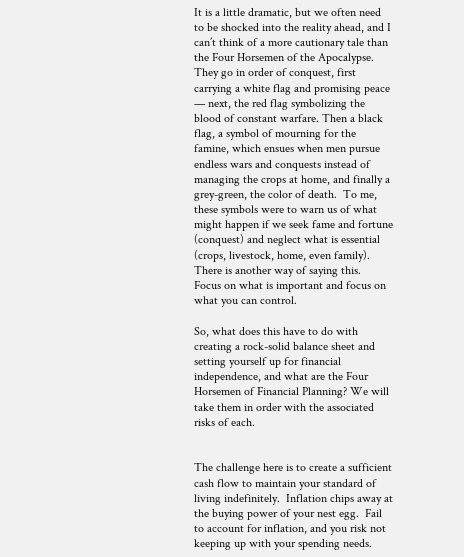It is a little dramatic, but we often need to be shocked into the reality ahead, and I can’t think of a more cautionary tale than the Four Horsemen of the Apocalypse.  They go in order of conquest, first carrying a white flag and promising peace — next, the red flag symbolizing the blood of constant warfare. Then a black flag, a symbol of mourning for the famine, which ensues when men pursue endless wars and conquests instead of managing the crops at home, and finally a grey-green, the color of death.  To me, these symbols were to warn us of what might happen if we seek fame and fortune (conquest) and neglect what is essential (crops, livestock, home, even family).  There is another way of saying this.  Focus on what is important and focus on what you can control.

So, what does this have to do with creating a rock-solid balance sheet and setting yourself up for financial independence, and what are the Four Horsemen of Financial Planning? We will take them in order with the associated risks of each.


The challenge here is to create a sufficient cash flow to maintain your standard of living indefinitely.  Inflation chips away at the buying power of your nest egg.  Fail to account for inflation, and you risk not keeping up with your spending needs.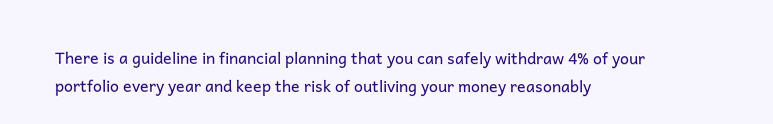There is a guideline in financial planning that you can safely withdraw 4% of your portfolio every year and keep the risk of outliving your money reasonably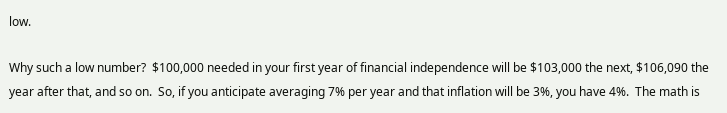low.

Why such a low number?  $100,000 needed in your first year of financial independence will be $103,000 the next, $106,090 the year after that, and so on.  So, if you anticipate averaging 7% per year and that inflation will be 3%, you have 4%.  The math is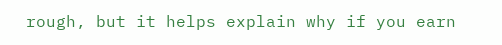rough, but it helps explain why if you earn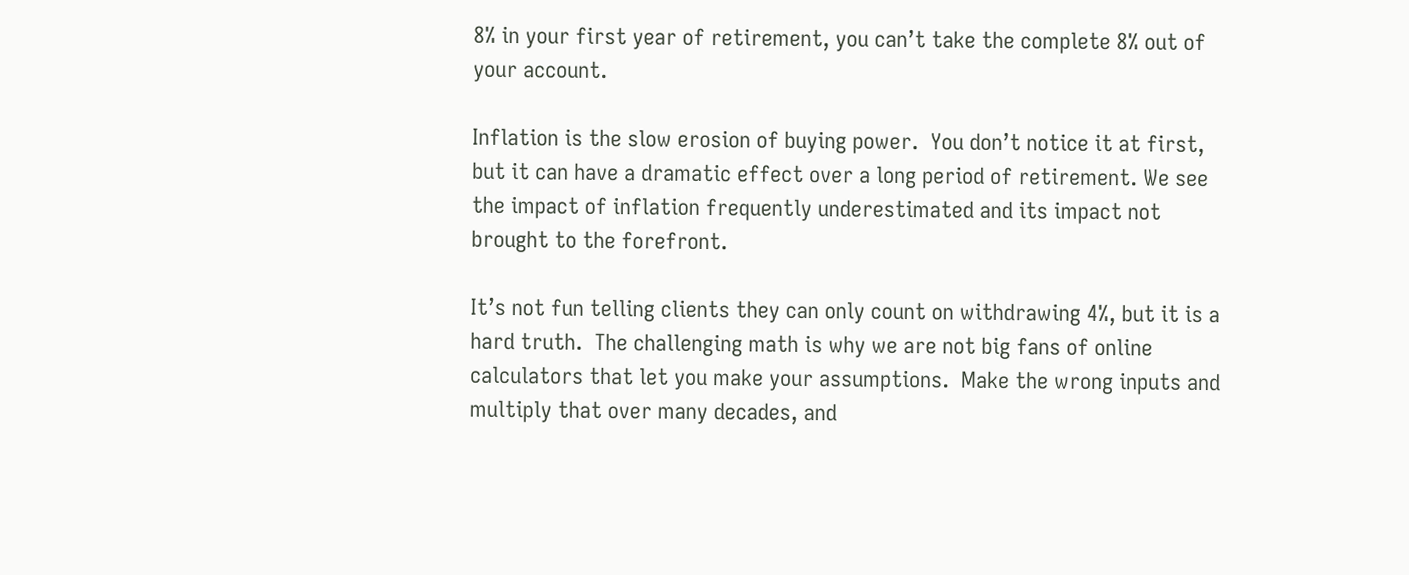8% in your first year of retirement, you can’t take the complete 8% out of your account.

Inflation is the slow erosion of buying power.  You don’t notice it at first, but it can have a dramatic effect over a long period of retirement. We see the impact of inflation frequently underestimated and its impact not brought to the forefront.

It’s not fun telling clients they can only count on withdrawing 4%, but it is a hard truth.  The challenging math is why we are not big fans of online calculators that let you make your assumptions.  Make the wrong inputs and multiply that over many decades, and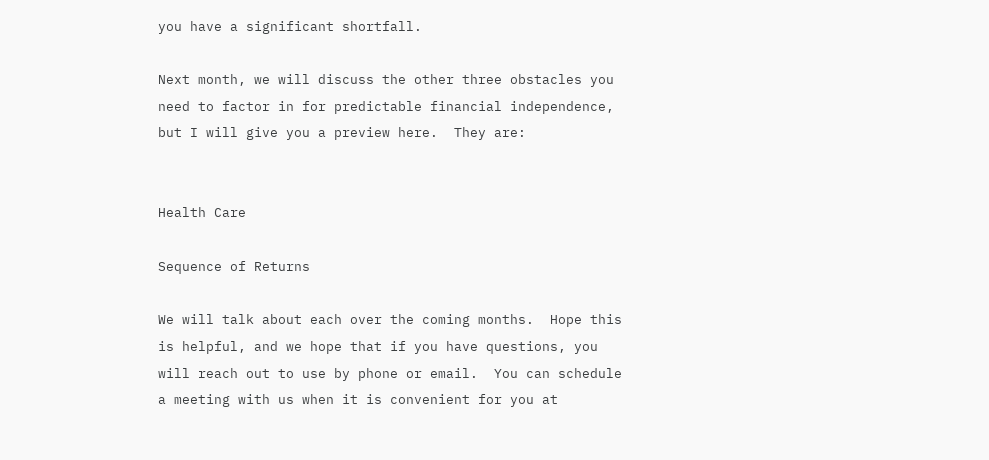you have a significant shortfall.

Next month, we will discuss the other three obstacles you need to factor in for predictable financial independence, but I will give you a preview here.  They are:


Health Care

Sequence of Returns

We will talk about each over the coming months.  Hope this is helpful, and we hope that if you have questions, you will reach out to use by phone or email.  You can schedule a meeting with us when it is convenient for you at